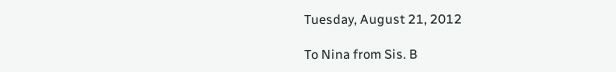Tuesday, August 21, 2012

To Nina from Sis. B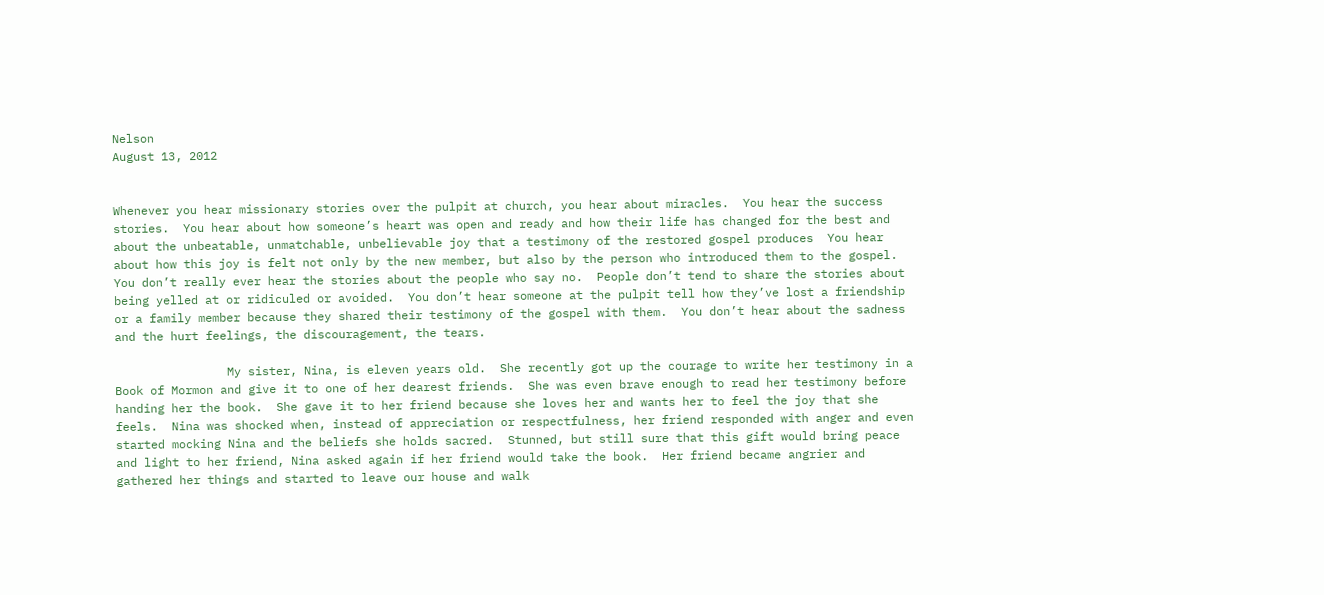Nelson                                                                                                                       August 13, 2012


Whenever you hear missionary stories over the pulpit at church, you hear about miracles.  You hear the success stories.  You hear about how someone’s heart was open and ready and how their life has changed for the best and about the unbeatable, unmatchable, unbelievable joy that a testimony of the restored gospel produces  You hear about how this joy is felt not only by the new member, but also by the person who introduced them to the gospel. You don’t really ever hear the stories about the people who say no.  People don’t tend to share the stories about being yelled at or ridiculed or avoided.  You don’t hear someone at the pulpit tell how they’ve lost a friendship or a family member because they shared their testimony of the gospel with them.  You don’t hear about the sadness and the hurt feelings, the discouragement, the tears.

                My sister, Nina, is eleven years old.  She recently got up the courage to write her testimony in a Book of Mormon and give it to one of her dearest friends.  She was even brave enough to read her testimony before handing her the book.  She gave it to her friend because she loves her and wants her to feel the joy that she feels.  Nina was shocked when, instead of appreciation or respectfulness, her friend responded with anger and even started mocking Nina and the beliefs she holds sacred.  Stunned, but still sure that this gift would bring peace and light to her friend, Nina asked again if her friend would take the book.  Her friend became angrier and gathered her things and started to leave our house and walk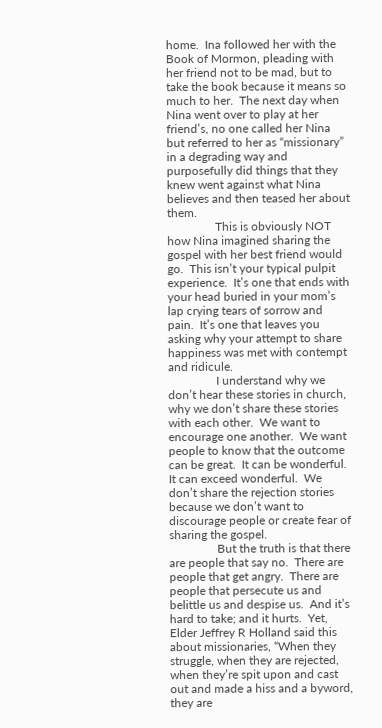home.  Ina followed her with the Book of Mormon, pleading with her friend not to be mad, but to take the book because it means so much to her.  The next day when Nina went over to play at her friend’s, no one called her Nina but referred to her as “missionary” in a degrading way and purposefully did things that they knew went against what Nina believes and then teased her about them.
                This is obviously NOT how Nina imagined sharing the gospel with her best friend would go.  This isn’t your typical pulpit experience.  It’s one that ends with your head buried in your mom’s lap crying tears of sorrow and pain.  It’s one that leaves you asking why your attempt to share happiness was met with contempt and ridicule.
                I understand why we don’t hear these stories in church, why we don’t share these stories with each other.  We want to encourage one another.  We want people to know that the outcome can be great.  It can be wonderful.  It can exceed wonderful.  We don’t share the rejection stories because we don’t want to discourage people or create fear of sharing the gospel.
                But the truth is that there are people that say no.  There are people that get angry.  There are people that persecute us and belittle us and despise us.  And it’s hard to take; and it hurts.  Yet, Elder Jeffrey R Holland said this about missionaries, “When they struggle, when they are rejected, when they’re spit upon and cast out and made a hiss and a byword, they are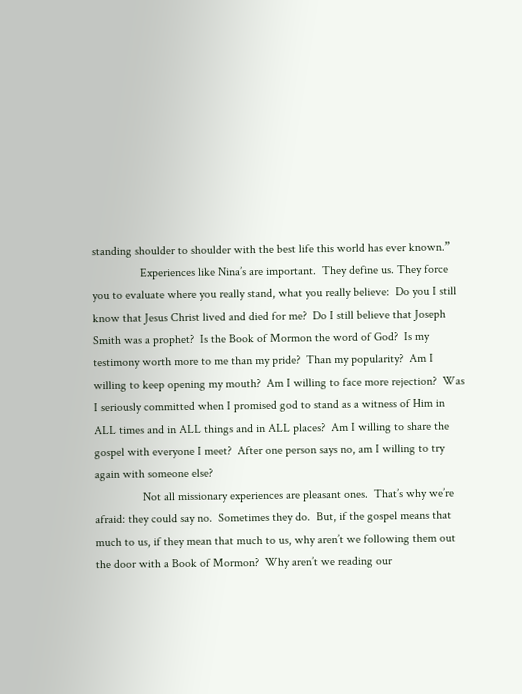standing shoulder to shoulder with the best life this world has ever known.”
                Experiences like Nina’s are important.  They define us. They force you to evaluate where you really stand, what you really believe:  Do you I still know that Jesus Christ lived and died for me?  Do I still believe that Joseph Smith was a prophet?  Is the Book of Mormon the word of God?  Is my testimony worth more to me than my pride?  Than my popularity?  Am I willing to keep opening my mouth?  Am I willing to face more rejection?  Was I seriously committed when I promised god to stand as a witness of Him in ALL times and in ALL things and in ALL places?  Am I willing to share the gospel with everyone I meet?  After one person says no, am I willing to try again with someone else?
                Not all missionary experiences are pleasant ones.  That’s why we’re afraid: they could say no.  Sometimes they do.  But, if the gospel means that much to us, if they mean that much to us, why aren’t we following them out the door with a Book of Mormon?  Why aren’t we reading our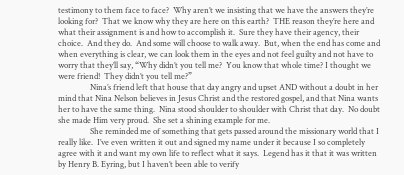testimony to them face to face?  Why aren’t we insisting that we have the answers they’re looking for?  That we know why they are here on this earth?  THE reason they’re here and what their assignment is and how to accomplish it.  Sure they have their agency, their choice.  And they do.  And some will choose to walk away.  But, when the end has come and when everything is clear, we can look them in the eyes and not feel guilty and not have to worry that they’ll say, “Why didn’t you tell me?  You know that whole time? I thought we were friend!  They didn’t you tell me?”
                Nina’s friend left that house that day angry and upset AND without a doubt in her mind that Nina Nelson believes in Jesus Christ and the restored gospel, and that Nina wants her to have the same thing.  Nina stood shoulder to shoulder with Christ that day.  No doubt she made Him very proud.  She set a shining example for me.
                She reminded me of something that gets passed around the missionary world that I really like.  I’ve even written it out and signed my name under it because I so completely agree with it and want my own life to reflect what it says.  Legend has it that it was written by Henry B. Eyring, but I haven’t been able to verify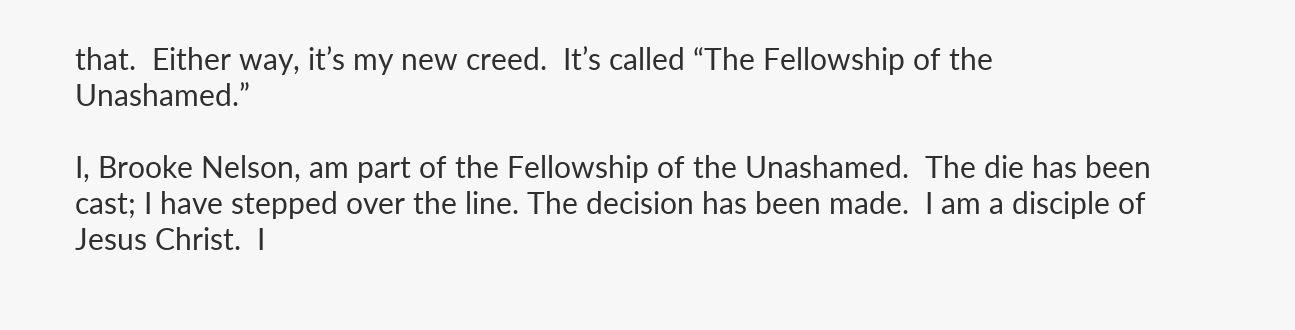that.  Either way, it’s my new creed.  It’s called “The Fellowship of the Unashamed.”

I, Brooke Nelson, am part of the Fellowship of the Unashamed.  The die has been cast; I have stepped over the line. The decision has been made.  I am a disciple of Jesus Christ.  I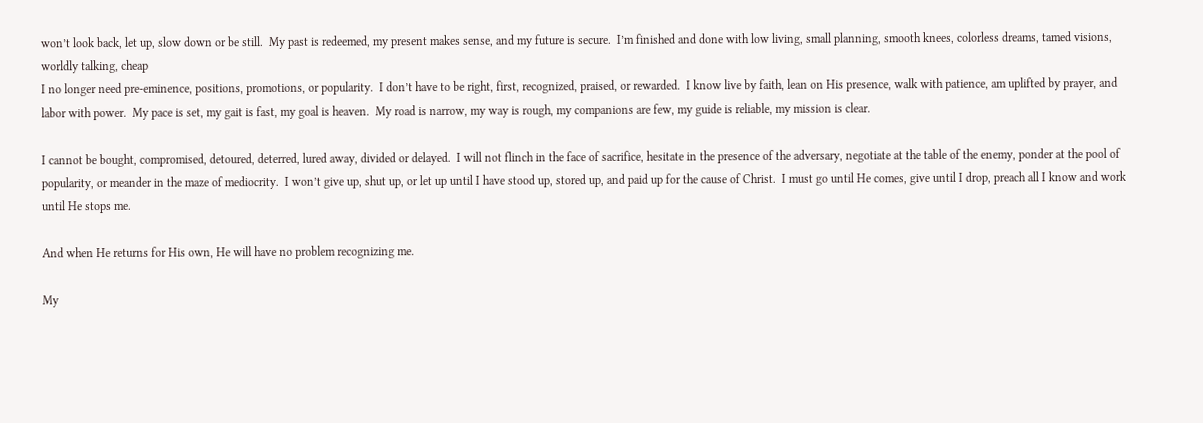won’t look back, let up, slow down or be still.  My past is redeemed, my present makes sense, and my future is secure.  I’m finished and done with low living, small planning, smooth knees, colorless dreams, tamed visions, worldly talking, cheap
I no longer need pre-eminence, positions, promotions, or popularity.  I don’t have to be right, first, recognized, praised, or rewarded.  I know live by faith, lean on His presence, walk with patience, am uplifted by prayer, and labor with power.  My pace is set, my gait is fast, my goal is heaven.  My road is narrow, my way is rough, my companions are few, my guide is reliable, my mission is clear.

I cannot be bought, compromised, detoured, deterred, lured away, divided or delayed.  I will not flinch in the face of sacrifice, hesitate in the presence of the adversary, negotiate at the table of the enemy, ponder at the pool of popularity, or meander in the maze of mediocrity.  I won’t give up, shut up, or let up until I have stood up, stored up, and paid up for the cause of Christ.  I must go until He comes, give until I drop, preach all I know and work until He stops me.

And when He returns for His own, He will have no problem recognizing me.

My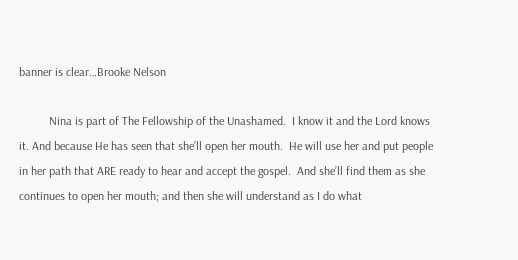banner is clear…Brooke Nelson

          Nina is part of The Fellowship of the Unashamed.  I know it and the Lord knows it. And because He has seen that she’ll open her mouth.  He will use her and put people in her path that ARE ready to hear and accept the gospel.  And she’ll find them as she continues to open her mouth; and then she will understand as I do what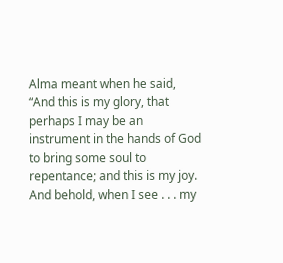Alma meant when he said, “And this is my glory, that perhaps I may be an instrument in the hands of God to bring some soul to repentance; and this is my joy.  And behold, when I see . . . my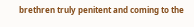brethren truly penitent and coming to the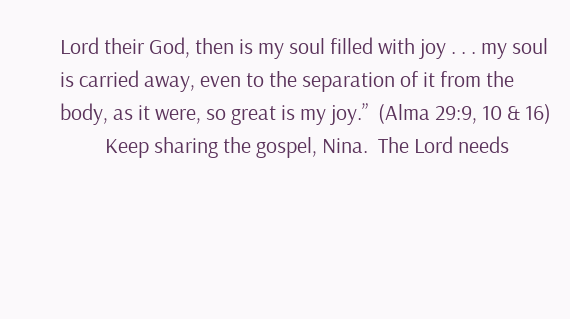Lord their God, then is my soul filled with joy . . . my soul is carried away, even to the separation of it from the body, as it were, so great is my joy.”  (Alma 29:9, 10 & 16)
         Keep sharing the gospel, Nina.  The Lord needs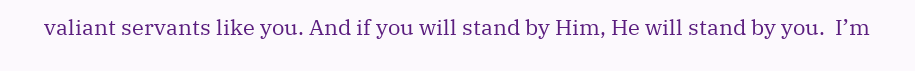valiant servants like you. And if you will stand by Him, He will stand by you.  I’m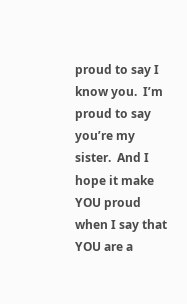proud to say I know you.  I’m proud to say you’re my sister.  And I hope it make YOU proud when I say that YOU are a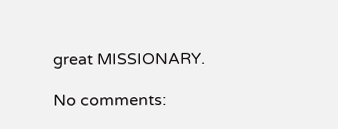great MISSIONARY.

No comments: